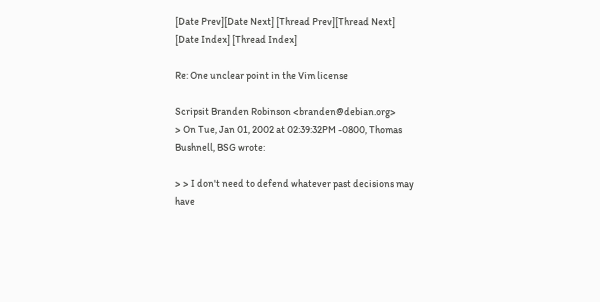[Date Prev][Date Next] [Thread Prev][Thread Next] [Date Index] [Thread Index]

Re: One unclear point in the Vim license

Scripsit Branden Robinson <branden@debian.org>
> On Tue, Jan 01, 2002 at 02:39:32PM -0800, Thomas Bushnell, BSG wrote:

> > I don't need to defend whatever past decisions may have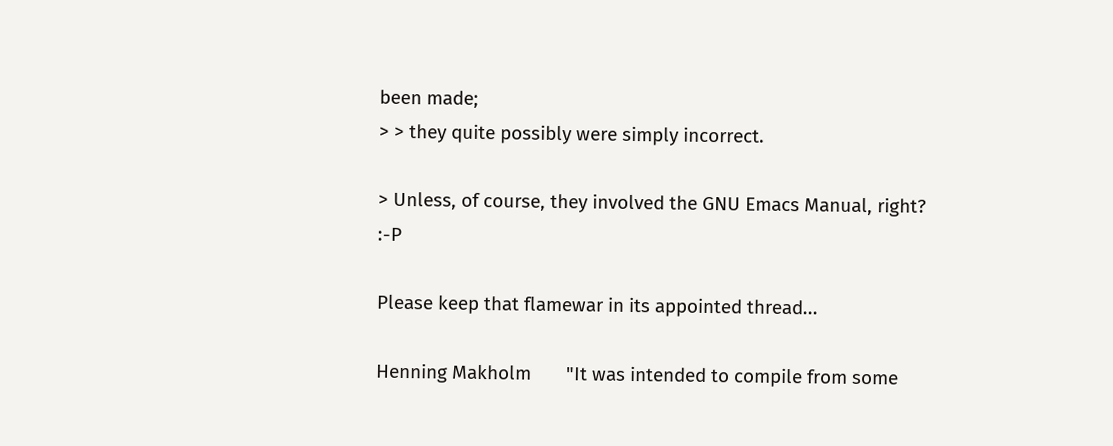been made;
> > they quite possibly were simply incorrect.

> Unless, of course, they involved the GNU Emacs Manual, right?  :-P

Please keep that flamewar in its appointed thread...

Henning Makholm       "It was intended to compile from some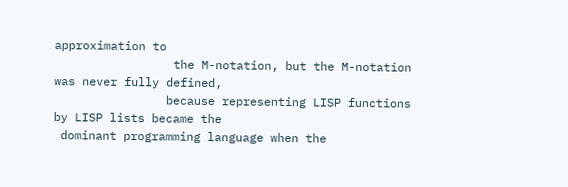approximation to
                 the M-notation, but the M-notation was never fully defined,
                because representing LISP functions by LISP lists became the
 dominant programming language when the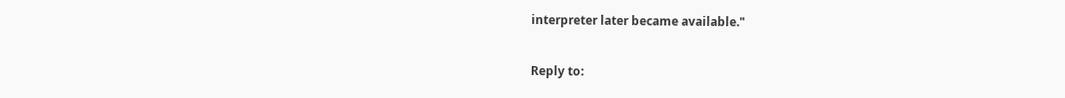interpreter later became available."

Reply to: